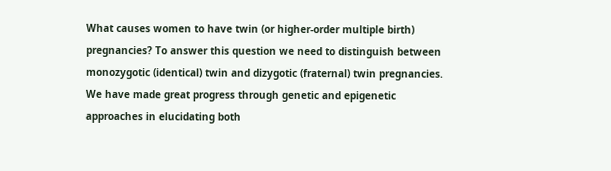What causes women to have twin (or higher-order multiple birth) pregnancies? To answer this question we need to distinguish between monozygotic (identical) twin and dizygotic (fraternal) twin pregnancies. We have made great progress through genetic and epigenetic approaches in elucidating both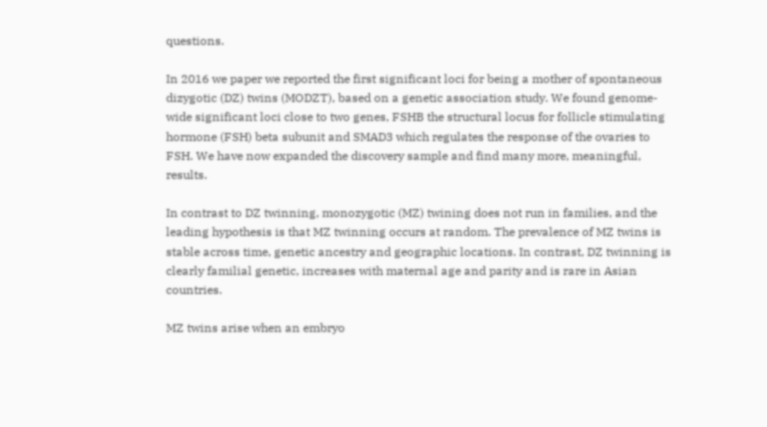questions.

In 2016 we paper we reported the first significant loci for being a mother of spontaneous dizygotic (DZ) twins (MODZT), based on a genetic association study. We found genome-wide significant loci close to two genes, FSHB the structural locus for follicle stimulating hormone (FSH) beta subunit and SMAD3 which regulates the response of the ovaries to FSH. We have now expanded the discovery sample and find many more, meaningful, results.

In contrast to DZ twinning, monozygotic (MZ) twining does not run in families, and the leading hypothesis is that MZ twinning occurs at random. The prevalence of MZ twins is stable across time, genetic ancestry and geographic locations. In contrast, DZ twinning is clearly familial genetic, increases with maternal age and parity and is rare in Asian countries.

MZ twins arise when an embryo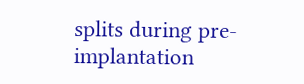splits during pre-implantation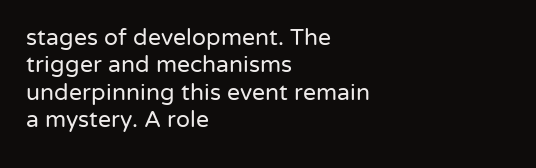stages of development. The trigger and mechanisms underpinning this event remain a mystery. A role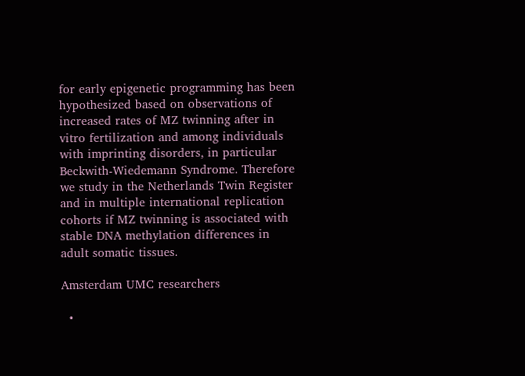for early epigenetic programming has been hypothesized based on observations of increased rates of MZ twinning after in vitro fertilization and among individuals with imprinting disorders, in particular Beckwith-Wiedemann Syndrome. Therefore we study in the Netherlands Twin Register and in multiple international replication cohorts if MZ twinning is associated with stable DNA methylation differences in adult somatic tissues.

Amsterdam UMC researchers

  •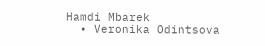Hamdi Mbarek
  • Veronika Odintsova